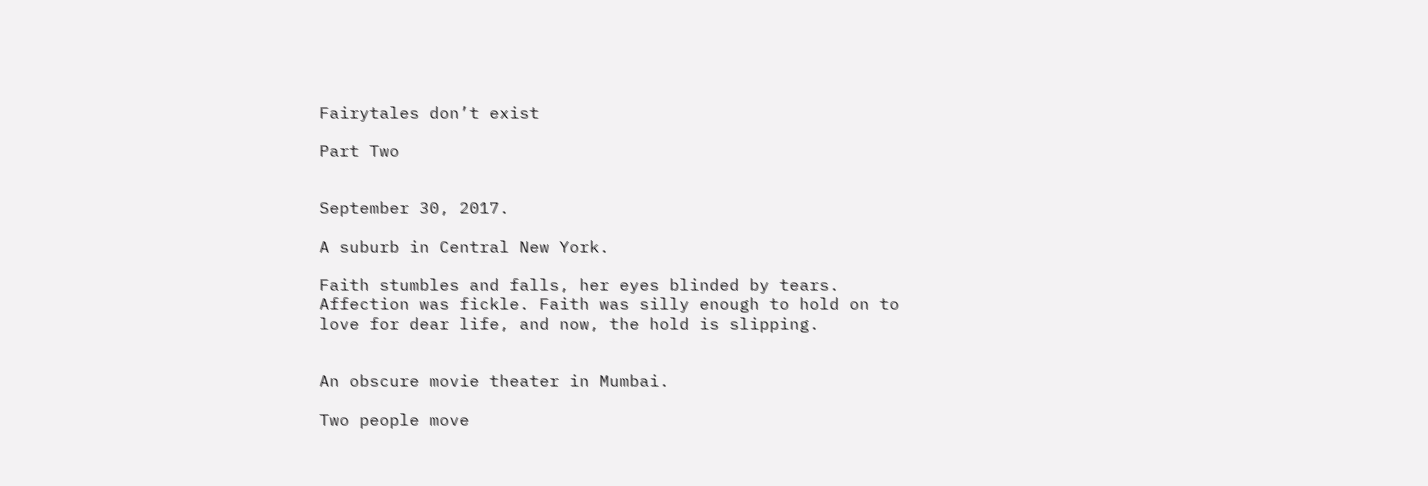Fairytales don’t exist

Part Two


September 30, 2017.

A suburb in Central New York.

Faith stumbles and falls, her eyes blinded by tears. Affection was fickle. Faith was silly enough to hold on to love for dear life, and now, the hold is slipping.


An obscure movie theater in Mumbai.

Two people move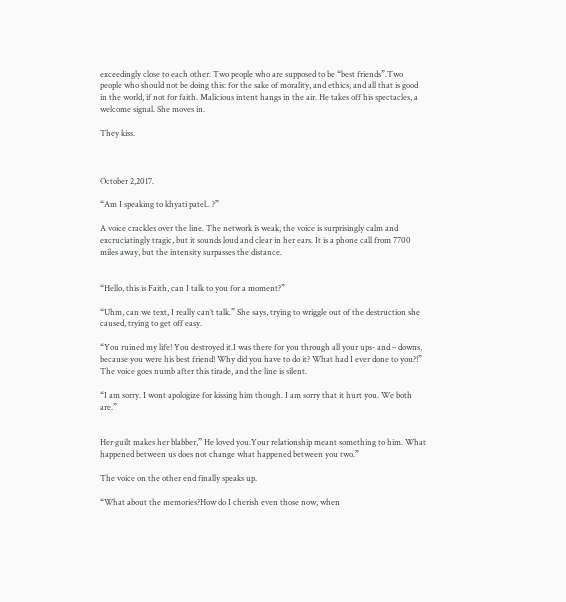exceedingly close to each other. Two people who are supposed to be “best friends”.Two people who should not be doing this: for the sake of morality, and ethics, and all that is good in the world, if not for faith. Malicious intent hangs in the air. He takes off his spectacles, a welcome signal. She moves in.

They kiss.



October 2,2017.

“Am I speaking to khyati patel.. ?”

A voice crackles over the line. The network is weak, the voice is surprisingly calm and excruciatingly tragic, but it sounds loud and clear in her ears. It is a phone call from 7700 miles away, but the intensity surpasses the distance.


“Hello, this is Faith, can I talk to you for a moment?”

“Uhm, can we text, I really can’t talk.” She says, trying to wriggle out of the destruction she caused, trying to get off easy.

“You ruined my life! You destroyed it.I was there for you through all your ups- and – downs, because you were his best friend! Why did you have to do it? What had I ever done to you?!” The voice goes numb after this tirade, and the line is silent.

“I am sorry. I wont apologize for kissing him though. I am sorry that it hurt you. We both are.”


Her guilt makes her blabber,” He loved you.Your relationship meant something to him. What happened between us does not change what happened between you two.”

The voice on the other end finally speaks up.

“What about the memories?How do I cherish even those now, when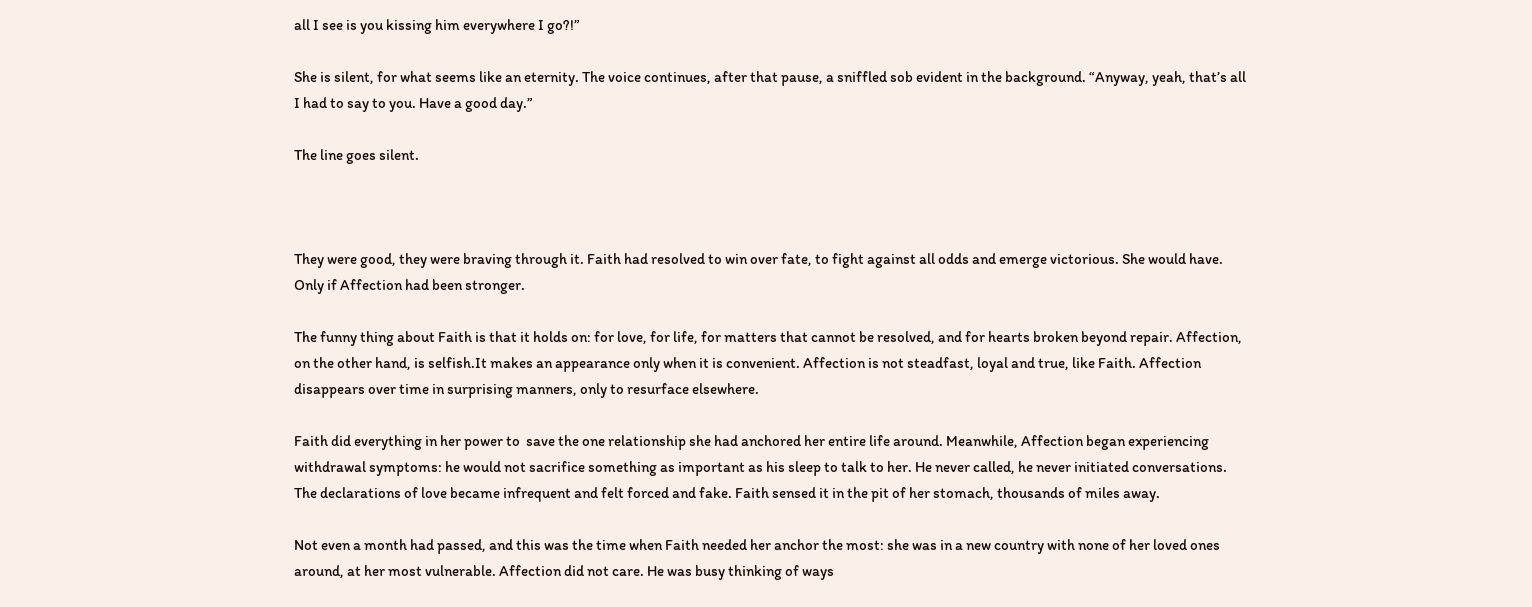all I see is you kissing him everywhere I go?!”

She is silent, for what seems like an eternity. The voice continues, after that pause, a sniffled sob evident in the background. “Anyway, yeah, that’s all I had to say to you. Have a good day.”

The line goes silent.



They were good, they were braving through it. Faith had resolved to win over fate, to fight against all odds and emerge victorious. She would have. Only if Affection had been stronger.

The funny thing about Faith is that it holds on: for love, for life, for matters that cannot be resolved, and for hearts broken beyond repair. Affection, on the other hand, is selfish.It makes an appearance only when it is convenient. Affection is not steadfast, loyal and true, like Faith. Affection disappears over time in surprising manners, only to resurface elsewhere.

Faith did everything in her power to  save the one relationship she had anchored her entire life around. Meanwhile, Affection began experiencing withdrawal symptoms: he would not sacrifice something as important as his sleep to talk to her. He never called, he never initiated conversations. The declarations of love became infrequent and felt forced and fake. Faith sensed it in the pit of her stomach, thousands of miles away.

Not even a month had passed, and this was the time when Faith needed her anchor the most: she was in a new country with none of her loved ones around, at her most vulnerable. Affection did not care. He was busy thinking of ways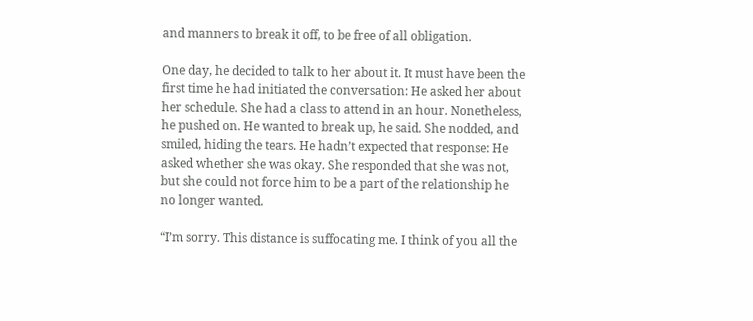and manners to break it off, to be free of all obligation.

One day, he decided to talk to her about it. It must have been the first time he had initiated the conversation: He asked her about her schedule. She had a class to attend in an hour. Nonetheless, he pushed on. He wanted to break up, he said. She nodded, and smiled, hiding the tears. He hadn’t expected that response: He asked whether she was okay. She responded that she was not, but she could not force him to be a part of the relationship he no longer wanted.

“I’m sorry. This distance is suffocating me. I think of you all the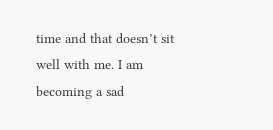time and that doesn’t sit well with me. I am becoming a sad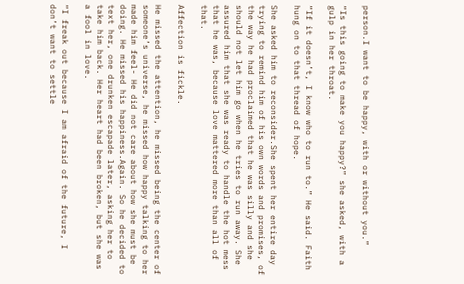person.I want to be happy, with or without you.”

“Is this going to make you happy?” she asked, with a gulp in her throat.

“If it doesn’t, I know who to run to.” He said. Faith hung on to that thread of hope.

She asked him to reconsider.She spent her entire day trying to remind him of his own words and promises, of the way he had proclaimed that he was silly and she should not let him go when he tries to run away. She assured him that she was ready to handle the hot mess that he was, because love mattered more than all of that.

Affection is fickle.

He missed the attention, he missed being the center of someone’s universe, he missed how happy talking to her made him feel- He did not care about how she must be doing. He missed his happiness.Again. So he decided to text her, one drunken escapade later, asking her to take him back. Her heart had been broken, but she was a fool in love.

“I freak out because I am afraid of the future, I don’t want to settle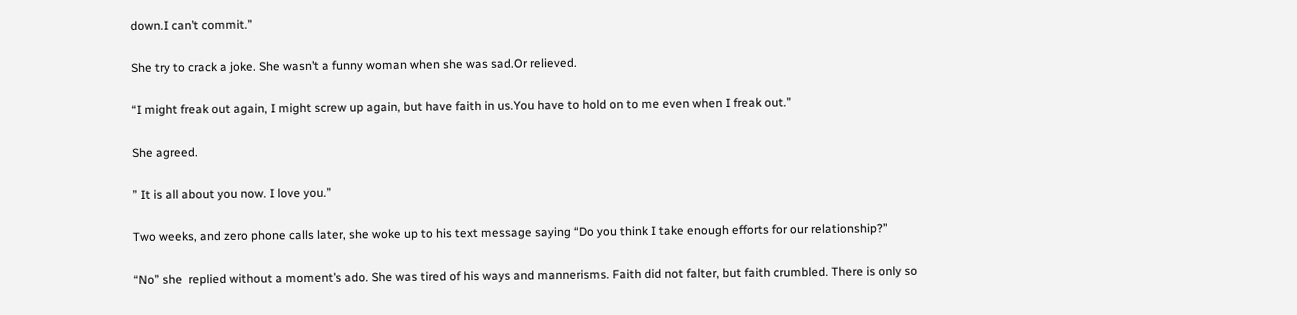down.I can’t commit.”

She try to crack a joke. She wasn’t a funny woman when she was sad.Or relieved.

“I might freak out again, I might screw up again, but have faith in us.You have to hold on to me even when I freak out.”

She agreed.

” It is all about you now. I love you.”

Two weeks, and zero phone calls later, she woke up to his text message saying “Do you think I take enough efforts for our relationship?”

“No” she  replied without a moment’s ado. She was tired of his ways and mannerisms. Faith did not falter, but faith crumbled. There is only so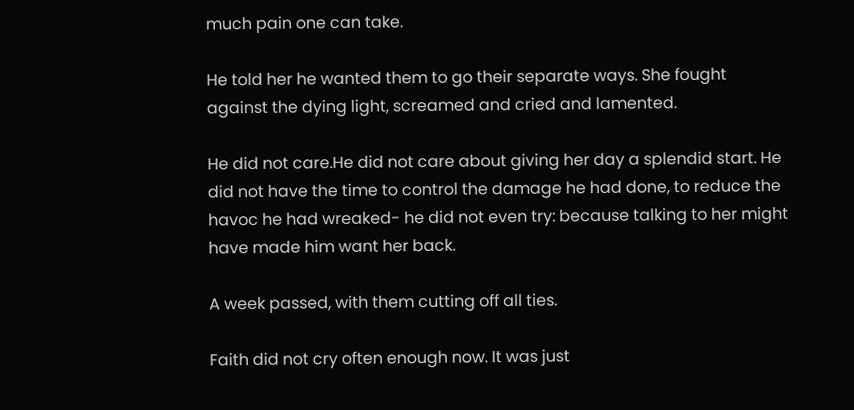much pain one can take.

He told her he wanted them to go their separate ways. She fought against the dying light, screamed and cried and lamented.

He did not care.He did not care about giving her day a splendid start. He did not have the time to control the damage he had done, to reduce the havoc he had wreaked- he did not even try: because talking to her might have made him want her back.

A week passed, with them cutting off all ties.

Faith did not cry often enough now. It was just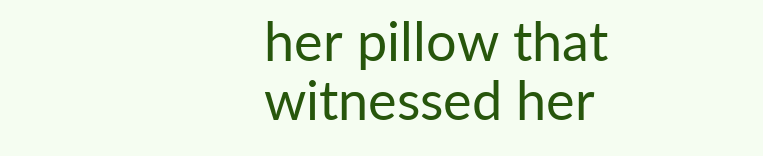her pillow that witnessed her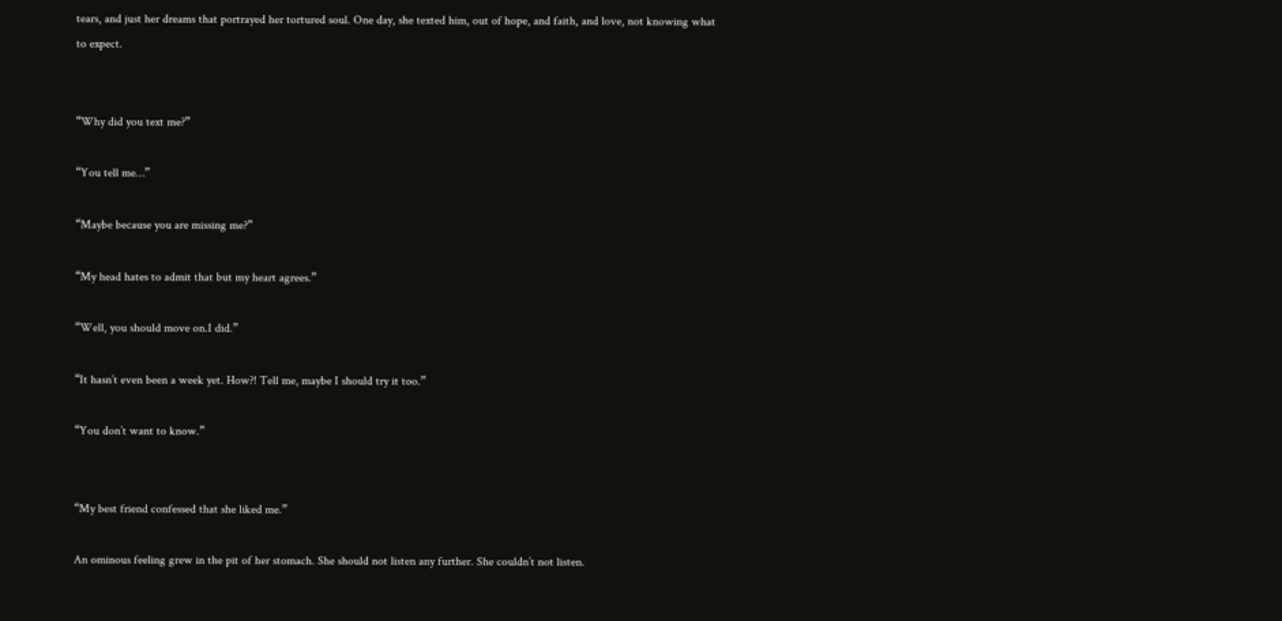tears, and just her dreams that portrayed her tortured soul. One day, she texted him, out of hope, and faith, and love, not knowing what to expect.


“Why did you text me?”

“You tell me…”

“Maybe because you are missing me?”

“My head hates to admit that but my heart agrees.”

“Well, you should move on.I did.”

“It hasn’t even been a week yet. How?! Tell me, maybe I should try it too.”

“You don’t want to know.”


“My best friend confessed that she liked me.”

An ominous feeling grew in the pit of her stomach. She should not listen any further. She couldn’t not listen.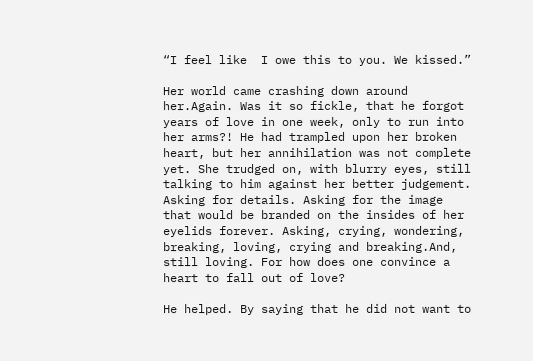“I feel like  I owe this to you. We kissed.”

Her world came crashing down around her.Again. Was it so fickle, that he forgot years of love in one week, only to run into her arms?! He had trampled upon her broken heart, but her annihilation was not complete yet. She trudged on, with blurry eyes, still talking to him against her better judgement. Asking for details. Asking for the image that would be branded on the insides of her eyelids forever. Asking, crying, wondering, breaking, loving, crying and breaking.And, still loving. For how does one convince a heart to fall out of love?

He helped. By saying that he did not want to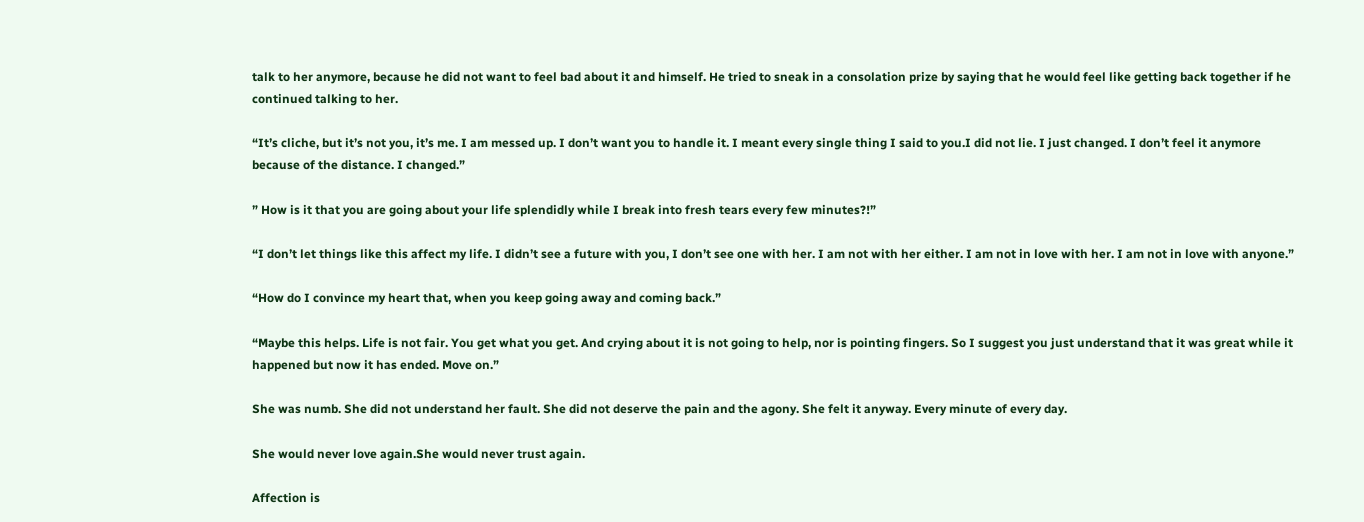talk to her anymore, because he did not want to feel bad about it and himself. He tried to sneak in a consolation prize by saying that he would feel like getting back together if he continued talking to her.

“It’s cliche, but it’s not you, it’s me. I am messed up. I don’t want you to handle it. I meant every single thing I said to you.I did not lie. I just changed. I don’t feel it anymore because of the distance. I changed.”

” How is it that you are going about your life splendidly while I break into fresh tears every few minutes?!”

“I don’t let things like this affect my life. I didn’t see a future with you, I don’t see one with her. I am not with her either. I am not in love with her. I am not in love with anyone.”

“How do I convince my heart that, when you keep going away and coming back.”

“Maybe this helps. Life is not fair. You get what you get. And crying about it is not going to help, nor is pointing fingers. So I suggest you just understand that it was great while it happened but now it has ended. Move on.”

She was numb. She did not understand her fault. She did not deserve the pain and the agony. She felt it anyway. Every minute of every day.

She would never love again.She would never trust again.

Affection is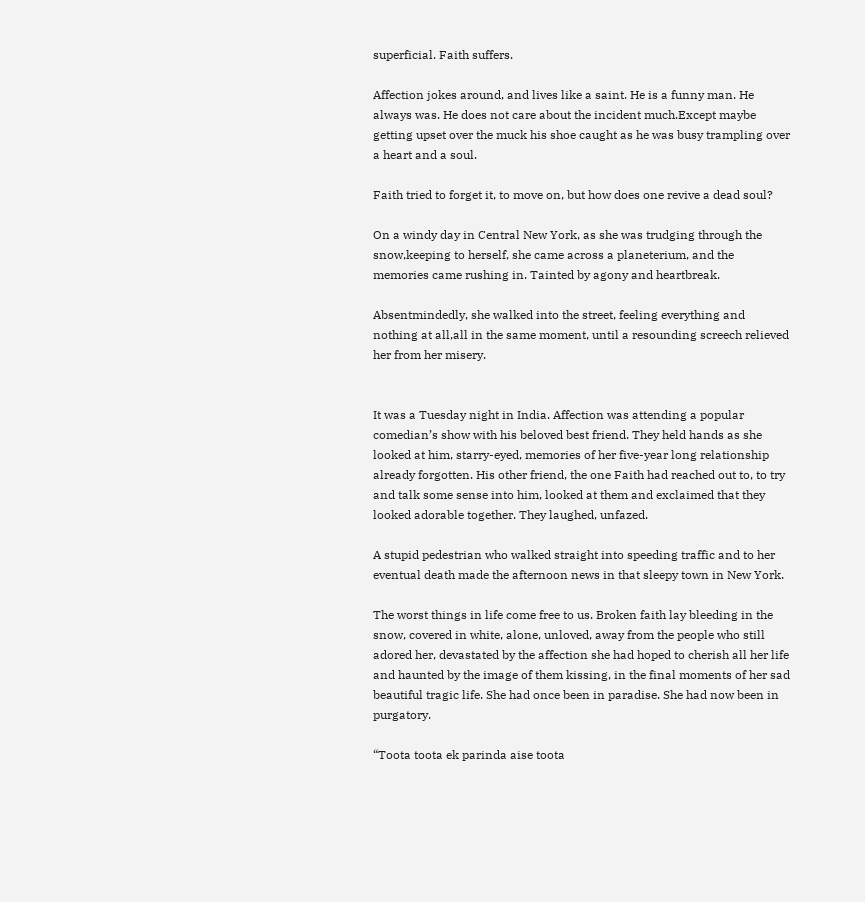superficial. Faith suffers.

Affection jokes around, and lives like a saint. He is a funny man. He always was. He does not care about the incident much.Except maybe getting upset over the muck his shoe caught as he was busy trampling over a heart and a soul.

Faith tried to forget it, to move on, but how does one revive a dead soul?

On a windy day in Central New York, as she was trudging through the snow,keeping to herself, she came across a planeterium, and the memories came rushing in. Tainted by agony and heartbreak.

Absentmindedly, she walked into the street, feeling everything and nothing at all,all in the same moment, until a resounding screech relieved her from her misery.


It was a Tuesday night in India. Affection was attending a popular comedian’s show with his beloved best friend. They held hands as she looked at him, starry-eyed, memories of her five-year long relationship already forgotten. His other friend, the one Faith had reached out to, to try and talk some sense into him, looked at them and exclaimed that they looked adorable together. They laughed, unfazed.

A stupid pedestrian who walked straight into speeding traffic and to her eventual death made the afternoon news in that sleepy town in New York.

The worst things in life come free to us. Broken faith lay bleeding in the snow, covered in white, alone, unloved, away from the people who still adored her, devastated by the affection she had hoped to cherish all her life and haunted by the image of them kissing, in the final moments of her sad beautiful tragic life. She had once been in paradise. She had now been in purgatory.

“Toota toota ek parinda aise toota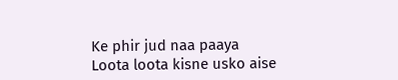Ke phir jud naa paaya
Loota loota kisne usko aise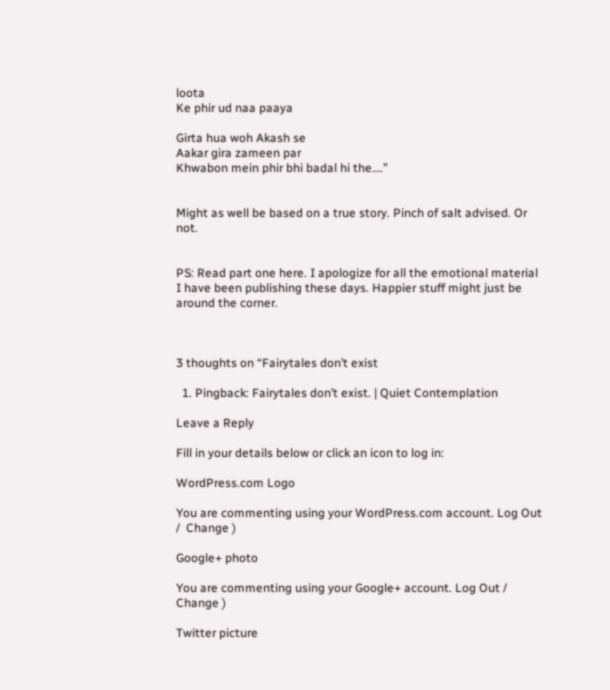loota
Ke phir ud naa paaya

Girta hua woh Akash se
Aakar gira zameen par
Khwabon mein phir bhi badal hi the….”


Might as well be based on a true story. Pinch of salt advised. Or not.


PS: Read part one here. I apologize for all the emotional material I have been publishing these days. Happier stuff might just be around the corner.



3 thoughts on “Fairytales don’t exist

  1. Pingback: Fairytales don’t exist. | Quiet Contemplation

Leave a Reply

Fill in your details below or click an icon to log in:

WordPress.com Logo

You are commenting using your WordPress.com account. Log Out /  Change )

Google+ photo

You are commenting using your Google+ account. Log Out /  Change )

Twitter picture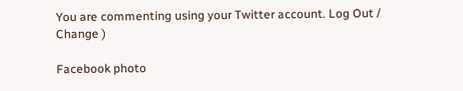You are commenting using your Twitter account. Log Out /  Change )

Facebook photo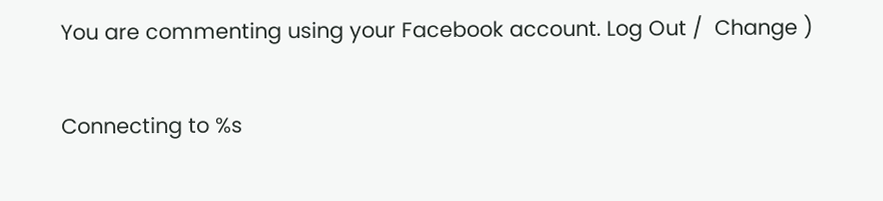You are commenting using your Facebook account. Log Out /  Change )

Connecting to %s